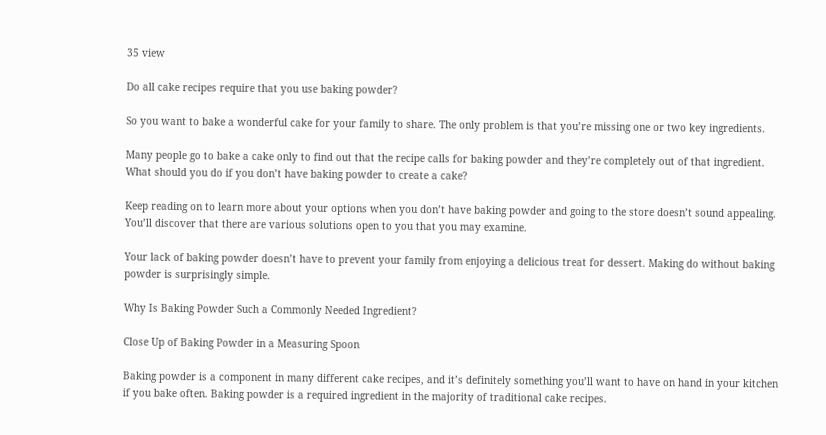35 view

Do all cake recipes require that you use baking powder?

So you want to bake a wonderful cake for your family to share. The only problem is that you’re missing one or two key ingredients.

Many people go to bake a cake only to find out that the recipe calls for baking powder and they’re completely out of that ingredient. What should you do if you don’t have baking powder to create a cake?

Keep reading on to learn more about your options when you don’t have baking powder and going to the store doesn’t sound appealing. You’ll discover that there are various solutions open to you that you may examine.

Your lack of baking powder doesn’t have to prevent your family from enjoying a delicious treat for dessert. Making do without baking powder is surprisingly simple.

Why Is Baking Powder Such a Commonly Needed Ingredient?

Close Up of Baking Powder in a Measuring Spoon

Baking powder is a component in many different cake recipes, and it’s definitely something you’ll want to have on hand in your kitchen if you bake often. Baking powder is a required ingredient in the majority of traditional cake recipes.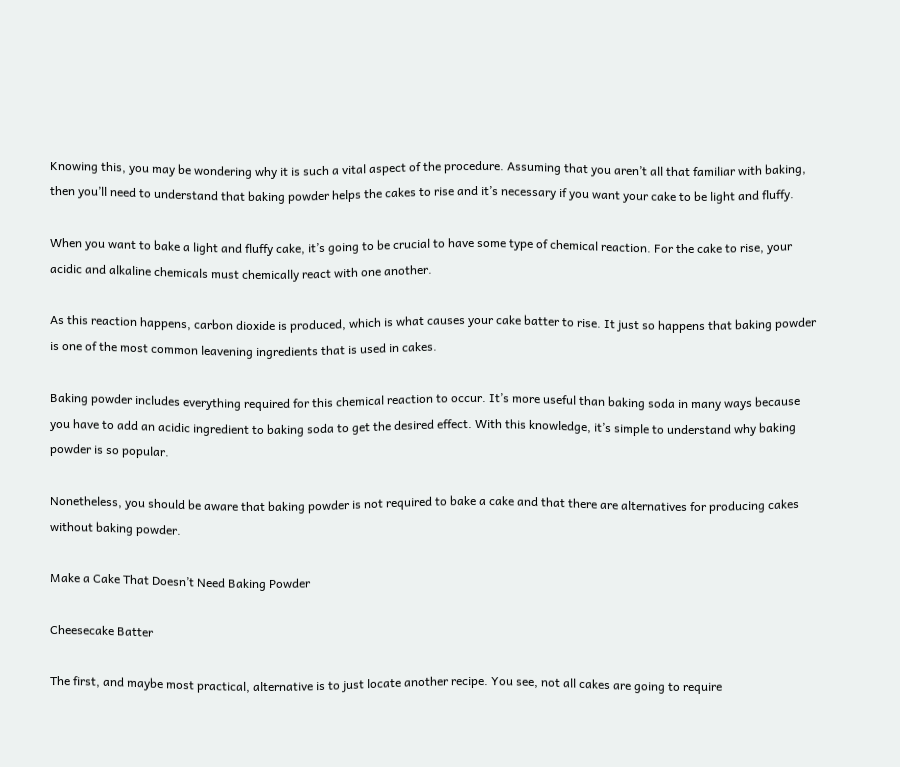Knowing this, you may be wondering why it is such a vital aspect of the procedure. Assuming that you aren’t all that familiar with baking, then you’ll need to understand that baking powder helps the cakes to rise and it’s necessary if you want your cake to be light and fluffy.

When you want to bake a light and fluffy cake, it’s going to be crucial to have some type of chemical reaction. For the cake to rise, your acidic and alkaline chemicals must chemically react with one another.

As this reaction happens, carbon dioxide is produced, which is what causes your cake batter to rise. It just so happens that baking powder is one of the most common leavening ingredients that is used in cakes.

Baking powder includes everything required for this chemical reaction to occur. It’s more useful than baking soda in many ways because you have to add an acidic ingredient to baking soda to get the desired effect. With this knowledge, it’s simple to understand why baking powder is so popular.

Nonetheless, you should be aware that baking powder is not required to bake a cake and that there are alternatives for producing cakes without baking powder.

Make a Cake That Doesn’t Need Baking Powder

Cheesecake Batter

The first, and maybe most practical, alternative is to just locate another recipe. You see, not all cakes are going to require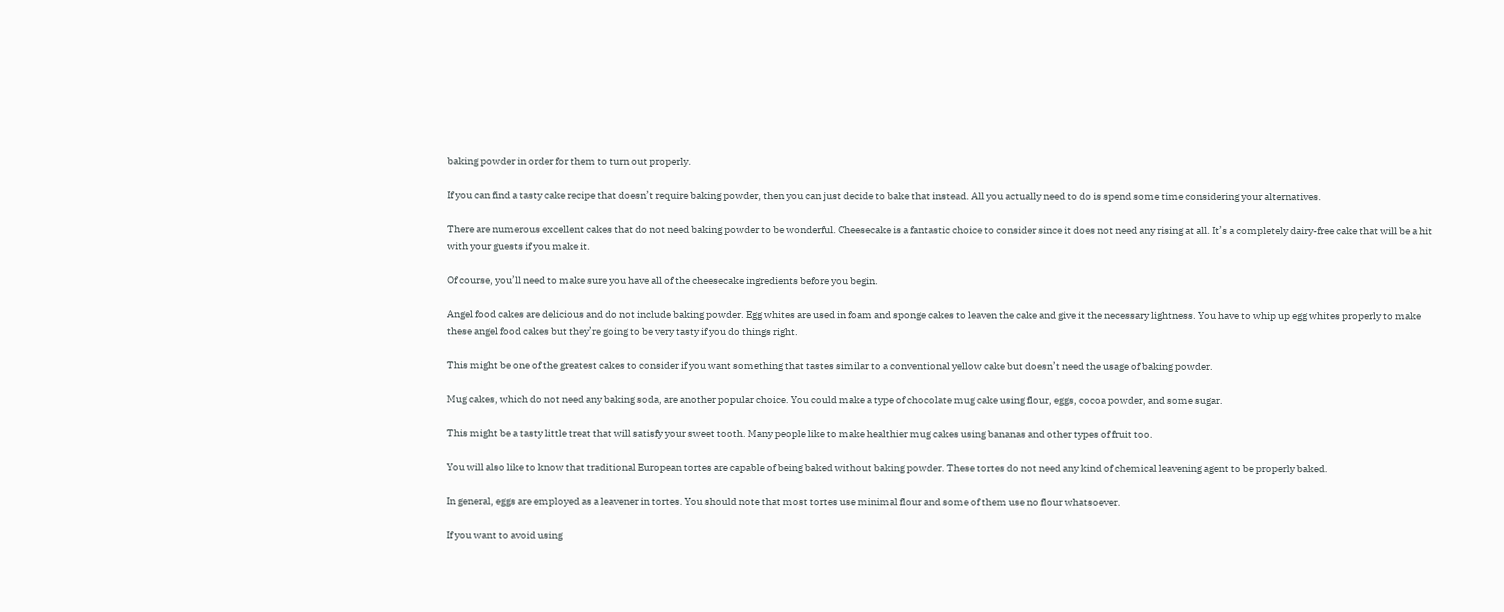baking powder in order for them to turn out properly.

If you can find a tasty cake recipe that doesn’t require baking powder, then you can just decide to bake that instead. All you actually need to do is spend some time considering your alternatives.

There are numerous excellent cakes that do not need baking powder to be wonderful. Cheesecake is a fantastic choice to consider since it does not need any rising at all. It’s a completely dairy-free cake that will be a hit with your guests if you make it.

Of course, you’ll need to make sure you have all of the cheesecake ingredients before you begin.

Angel food cakes are delicious and do not include baking powder. Egg whites are used in foam and sponge cakes to leaven the cake and give it the necessary lightness. You have to whip up egg whites properly to make these angel food cakes but they’re going to be very tasty if you do things right.

This might be one of the greatest cakes to consider if you want something that tastes similar to a conventional yellow cake but doesn’t need the usage of baking powder.

Mug cakes, which do not need any baking soda, are another popular choice. You could make a type of chocolate mug cake using flour, eggs, cocoa powder, and some sugar.

This might be a tasty little treat that will satisfy your sweet tooth. Many people like to make healthier mug cakes using bananas and other types of fruit too.

You will also like to know that traditional European tortes are capable of being baked without baking powder. These tortes do not need any kind of chemical leavening agent to be properly baked.

In general, eggs are employed as a leavener in tortes. You should note that most tortes use minimal flour and some of them use no flour whatsoever.

If you want to avoid using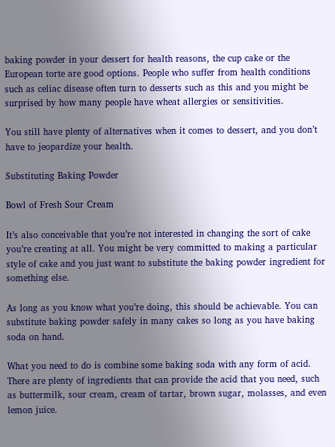baking powder in your dessert for health reasons, the cup cake or the European torte are good options. People who suffer from health conditions such as celiac disease often turn to desserts such as this and you might be surprised by how many people have wheat allergies or sensitivities.

You still have plenty of alternatives when it comes to dessert, and you don’t have to jeopardize your health.

Substituting Baking Powder

Bowl of Fresh Sour Cream

It’s also conceivable that you’re not interested in changing the sort of cake you’re creating at all. You might be very committed to making a particular style of cake and you just want to substitute the baking powder ingredient for something else.

As long as you know what you’re doing, this should be achievable. You can substitute baking powder safely in many cakes so long as you have baking soda on hand.

What you need to do is combine some baking soda with any form of acid. There are plenty of ingredients that can provide the acid that you need, such as buttermilk, sour cream, cream of tartar, brown sugar, molasses, and even lemon juice.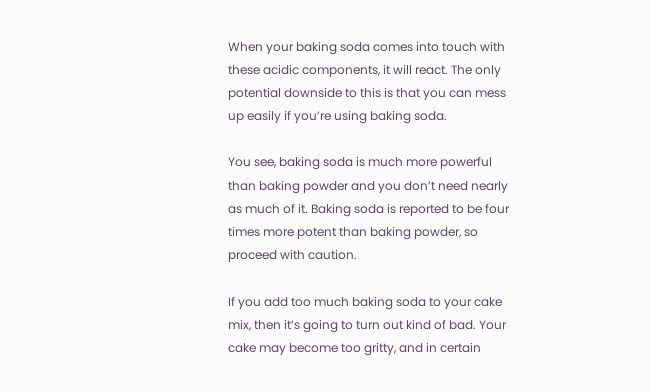When your baking soda comes into touch with these acidic components, it will react. The only potential downside to this is that you can mess up easily if you’re using baking soda.

You see, baking soda is much more powerful than baking powder and you don’t need nearly as much of it. Baking soda is reported to be four times more potent than baking powder, so proceed with caution.

If you add too much baking soda to your cake mix, then it’s going to turn out kind of bad. Your cake may become too gritty, and in certain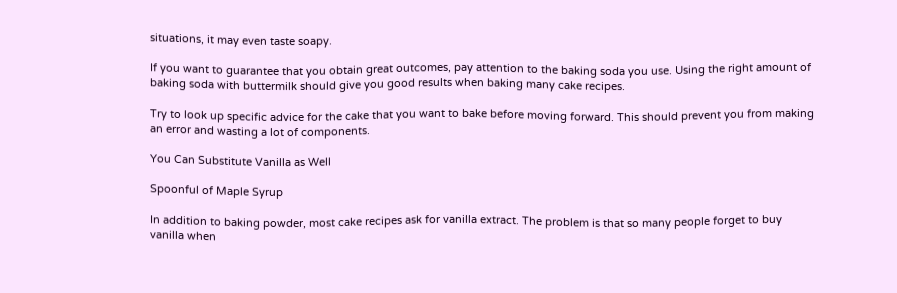situations, it may even taste soapy.

If you want to guarantee that you obtain great outcomes, pay attention to the baking soda you use. Using the right amount of baking soda with buttermilk should give you good results when baking many cake recipes.

Try to look up specific advice for the cake that you want to bake before moving forward. This should prevent you from making an error and wasting a lot of components.

You Can Substitute Vanilla as Well

Spoonful of Maple Syrup

In addition to baking powder, most cake recipes ask for vanilla extract. The problem is that so many people forget to buy vanilla when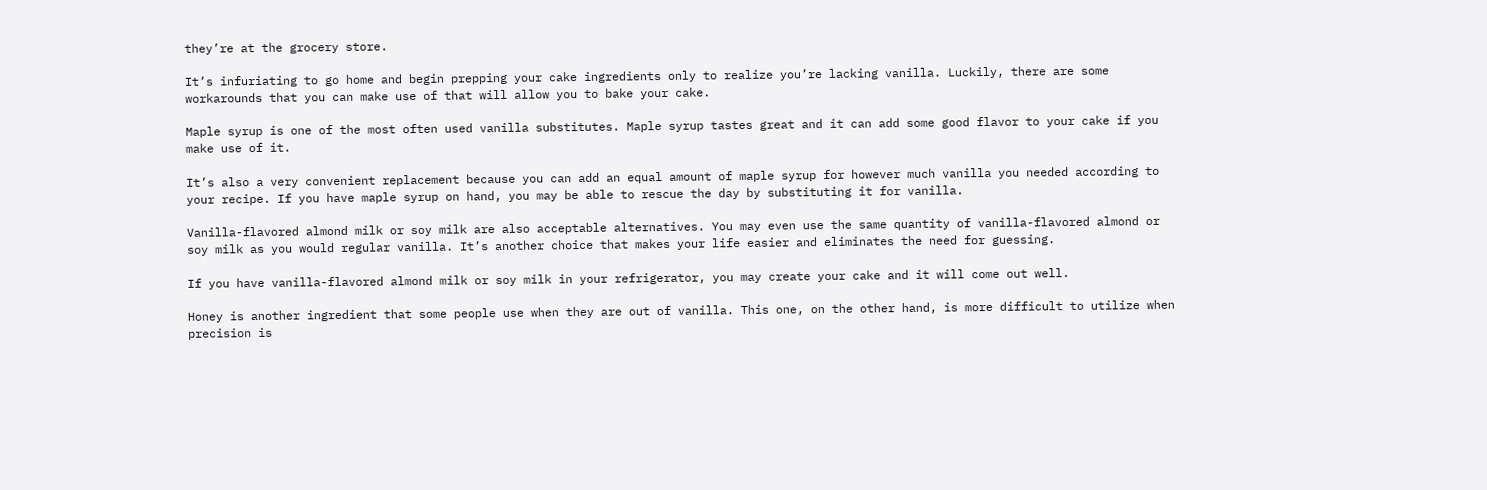they’re at the grocery store.

It’s infuriating to go home and begin prepping your cake ingredients only to realize you’re lacking vanilla. Luckily, there are some workarounds that you can make use of that will allow you to bake your cake.

Maple syrup is one of the most often used vanilla substitutes. Maple syrup tastes great and it can add some good flavor to your cake if you make use of it.

It’s also a very convenient replacement because you can add an equal amount of maple syrup for however much vanilla you needed according to your recipe. If you have maple syrup on hand, you may be able to rescue the day by substituting it for vanilla.

Vanilla-flavored almond milk or soy milk are also acceptable alternatives. You may even use the same quantity of vanilla-flavored almond or soy milk as you would regular vanilla. It’s another choice that makes your life easier and eliminates the need for guessing.

If you have vanilla-flavored almond milk or soy milk in your refrigerator, you may create your cake and it will come out well.

Honey is another ingredient that some people use when they are out of vanilla. This one, on the other hand, is more difficult to utilize when precision is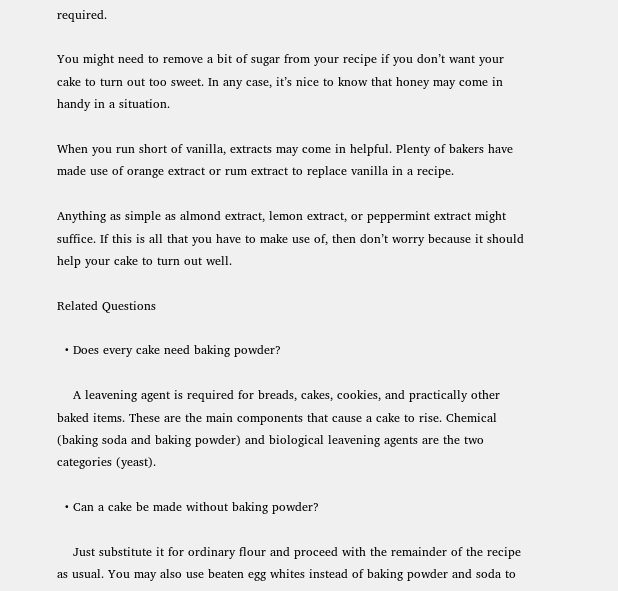required.

You might need to remove a bit of sugar from your recipe if you don’t want your cake to turn out too sweet. In any case, it’s nice to know that honey may come in handy in a situation.

When you run short of vanilla, extracts may come in helpful. Plenty of bakers have made use of orange extract or rum extract to replace vanilla in a recipe.

Anything as simple as almond extract, lemon extract, or peppermint extract might suffice. If this is all that you have to make use of, then don’t worry because it should help your cake to turn out well.

Related Questions

  • Does every cake need baking powder?

    A leavening agent is required for breads, cakes, cookies, and practically other baked items. These are the main components that cause a cake to rise. Chemical (baking soda and baking powder) and biological leavening agents are the two categories (yeast).

  • Can a cake be made without baking powder?

    Just substitute it for ordinary flour and proceed with the remainder of the recipe as usual. You may also use beaten egg whites instead of baking powder and soda to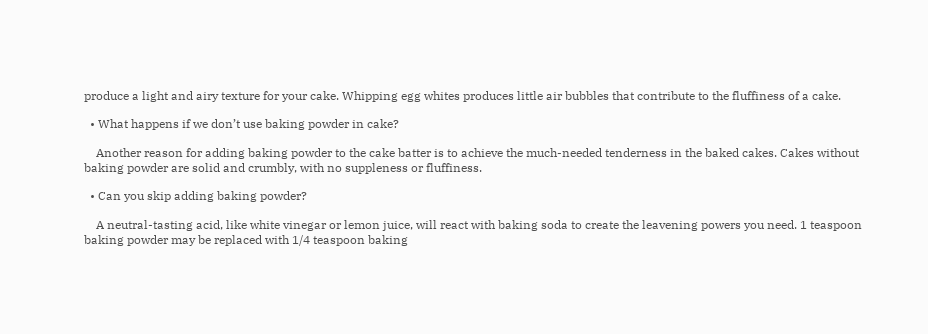produce a light and airy texture for your cake. Whipping egg whites produces little air bubbles that contribute to the fluffiness of a cake.

  • What happens if we don’t use baking powder in cake?

    Another reason for adding baking powder to the cake batter is to achieve the much-needed tenderness in the baked cakes. Cakes without baking powder are solid and crumbly, with no suppleness or fluffiness.

  • Can you skip adding baking powder?

    A neutral-tasting acid, like white vinegar or lemon juice, will react with baking soda to create the leavening powers you need. 1 teaspoon baking powder may be replaced with 1/4 teaspoon baking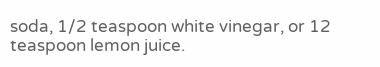soda, 1/2 teaspoon white vinegar, or 12 teaspoon lemon juice.